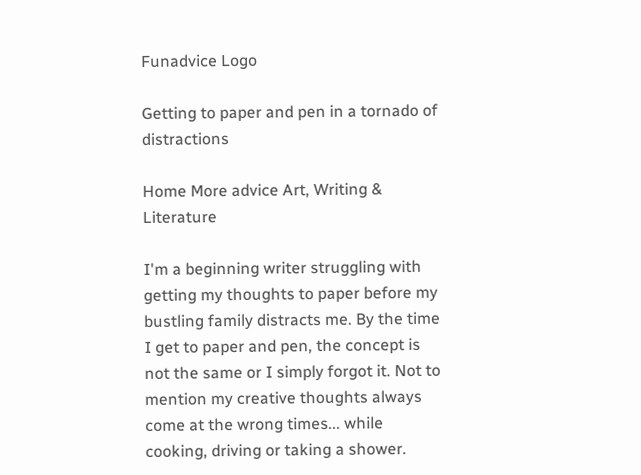Funadvice Logo

Getting to paper and pen in a tornado of distractions

Home More advice Art, Writing & Literature

I'm a beginning writer struggling with getting my thoughts to paper before my bustling family distracts me. By the time I get to paper and pen, the concept is not the same or I simply forgot it. Not to mention my creative thoughts always come at the wrong times... while cooking, driving or taking a shower.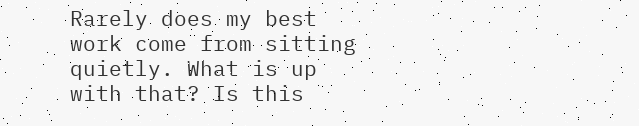Rarely does my best work come from sitting quietly. What is up with that? Is this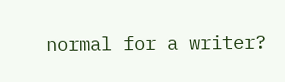normal for a writer?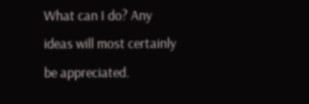What can I do? Any ideas will most certainly be appreciated.